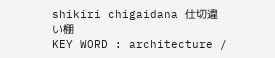shikiri chigaidana 仕切違い棚
KEY WORD : architecture /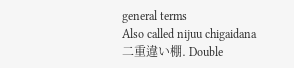general terms
Also called nijuu chigaidana 二重違い棚. Double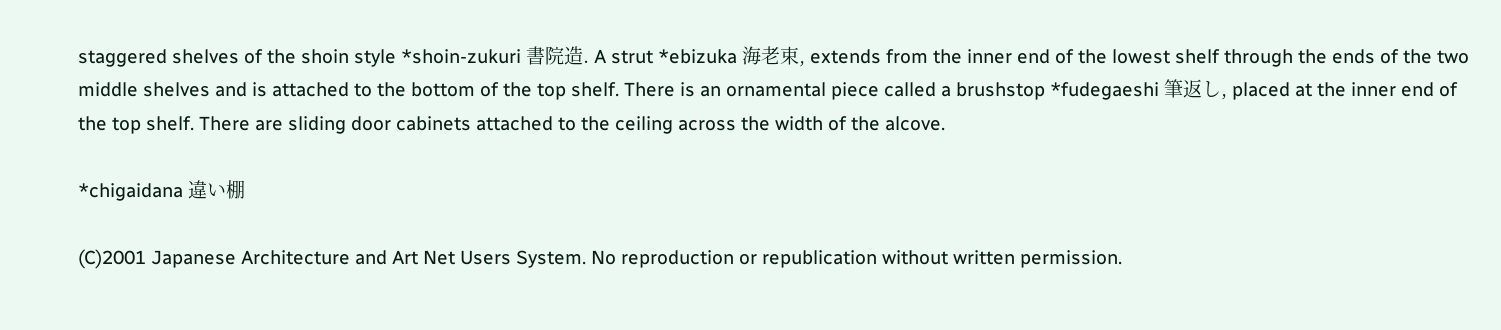staggered shelves of the shoin style *shoin-zukuri 書院造. A strut *ebizuka 海老束, extends from the inner end of the lowest shelf through the ends of the two middle shelves and is attached to the bottom of the top shelf. There is an ornamental piece called a brushstop *fudegaeshi 筆返し, placed at the inner end of the top shelf. There are sliding door cabinets attached to the ceiling across the width of the alcove.

*chigaidana 違い棚

(C)2001 Japanese Architecture and Art Net Users System. No reproduction or republication without written permission.